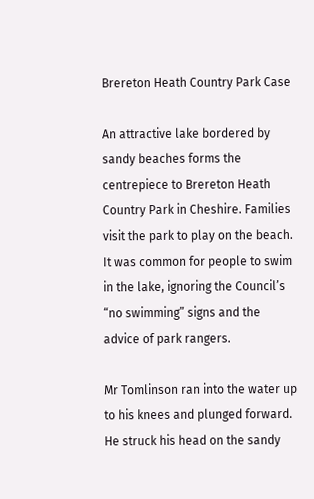Brereton Heath Country Park Case

An attractive lake bordered by sandy beaches forms the centrepiece to Brereton Heath Country Park in Cheshire. Families visit the park to play on the beach. It was common for people to swim in the lake, ignoring the Council’s “no swimming” signs and the advice of park rangers.

Mr Tomlinson ran into the water up to his knees and plunged forward. He struck his head on the sandy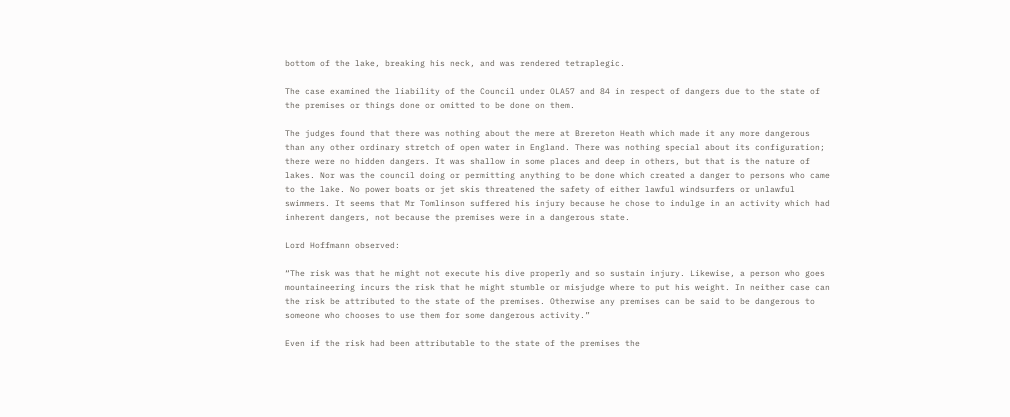bottom of the lake, breaking his neck, and was rendered tetraplegic.

The case examined the liability of the Council under OLA57 and 84 in respect of dangers due to the state of the premises or things done or omitted to be done on them.

The judges found that there was nothing about the mere at Brereton Heath which made it any more dangerous than any other ordinary stretch of open water in England. There was nothing special about its configuration; there were no hidden dangers. It was shallow in some places and deep in others, but that is the nature of lakes. Nor was the council doing or permitting anything to be done which created a danger to persons who came to the lake. No power boats or jet skis threatened the safety of either lawful windsurfers or unlawful swimmers. It seems that Mr Tomlinson suffered his injury because he chose to indulge in an activity which had inherent dangers, not because the premises were in a dangerous state.

Lord Hoffmann observed:

“The risk was that he might not execute his dive properly and so sustain injury. Likewise, a person who goes mountaineering incurs the risk that he might stumble or misjudge where to put his weight. In neither case can the risk be attributed to the state of the premises. Otherwise any premises can be said to be dangerous to someone who chooses to use them for some dangerous activity.”

Even if the risk had been attributable to the state of the premises the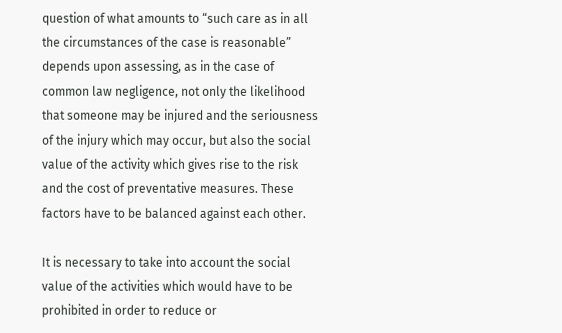question of what amounts to “such care as in all the circumstances of the case is reasonable” depends upon assessing, as in the case of common law negligence, not only the likelihood that someone may be injured and the seriousness of the injury which may occur, but also the social value of the activity which gives rise to the risk and the cost of preventative measures. These factors have to be balanced against each other.

It is necessary to take into account the social value of the activities which would have to be prohibited in order to reduce or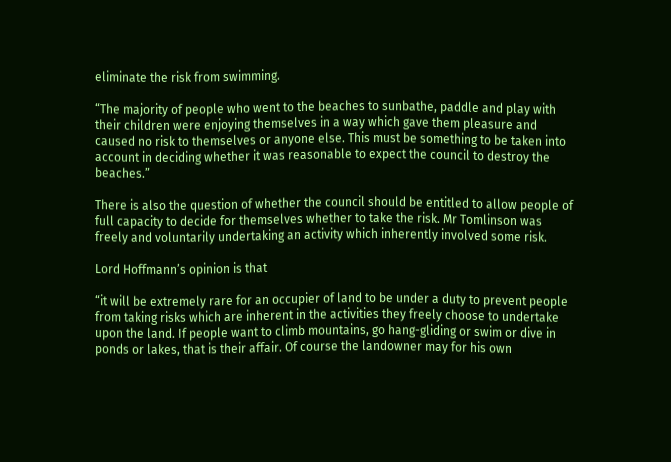eliminate the risk from swimming.

“The majority of people who went to the beaches to sunbathe, paddle and play with their children were enjoying themselves in a way which gave them pleasure and caused no risk to themselves or anyone else. This must be something to be taken into account in deciding whether it was reasonable to expect the council to destroy the beaches.”

There is also the question of whether the council should be entitled to allow people of full capacity to decide for themselves whether to take the risk. Mr Tomlinson was freely and voluntarily undertaking an activity which inherently involved some risk.

Lord Hoffmann’s opinion is that

“it will be extremely rare for an occupier of land to be under a duty to prevent people from taking risks which are inherent in the activities they freely choose to undertake upon the land. If people want to climb mountains, go hang-gliding or swim or dive in ponds or lakes, that is their affair. Of course the landowner may for his own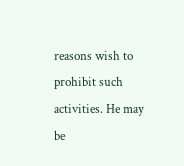reasons wish to prohibit such activities. He may be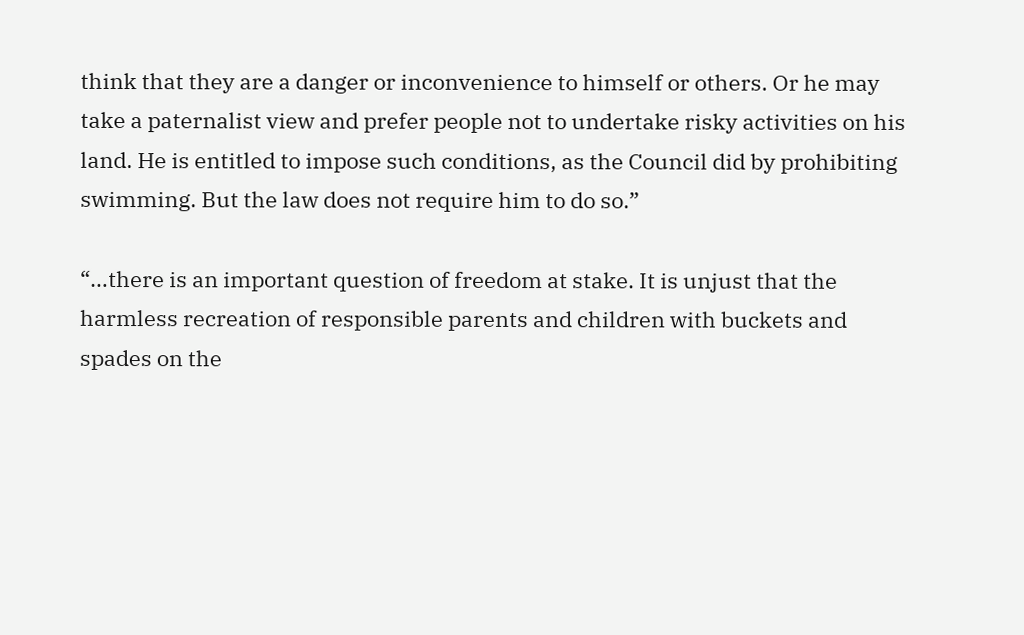think that they are a danger or inconvenience to himself or others. Or he may take a paternalist view and prefer people not to undertake risky activities on his land. He is entitled to impose such conditions, as the Council did by prohibiting swimming. But the law does not require him to do so.”

“…there is an important question of freedom at stake. It is unjust that the harmless recreation of responsible parents and children with buckets and spades on the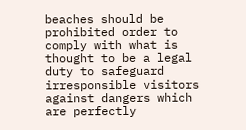beaches should be prohibited order to comply with what is thought to be a legal duty to safeguard irresponsible visitors against dangers which are perfectly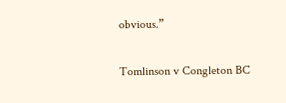obvious.”

Tomlinson v Congleton BC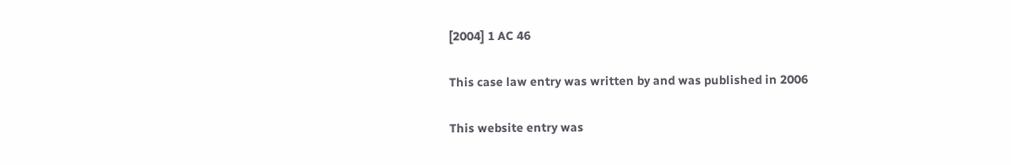[2004] 1 AC 46

This case law entry was written by and was published in 2006

This website entry was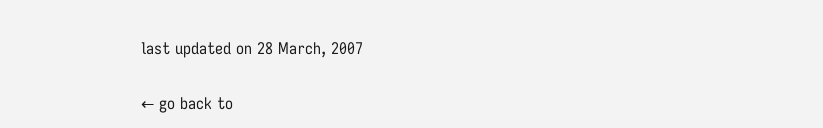last updated on 28 March, 2007

← go back to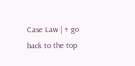Case Law | ↑ go back to the top